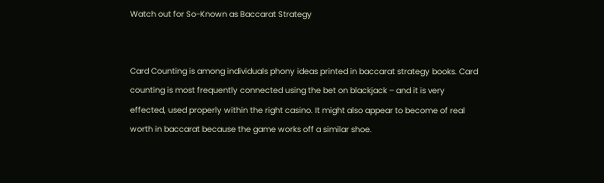Watch out for So-Known as Baccarat Strategy


Card Counting is among individuals phony ideas printed in baccarat strategy books. Card counting is most frequently connected using the bet on blackjack – and it is very effected, used properly within the right casino. It might also appear to become of real worth in baccarat because the game works off a similar shoe.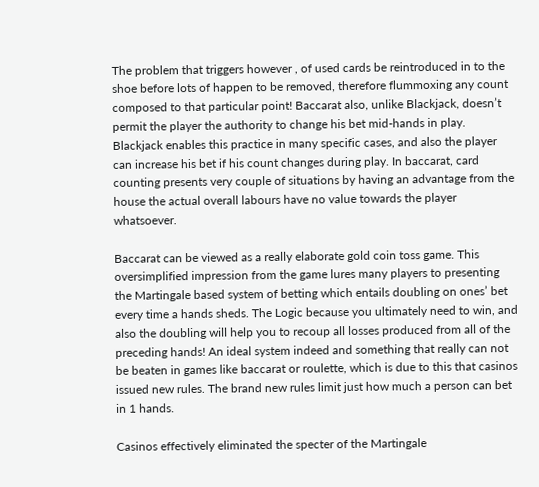The problem that triggers however , of used cards be reintroduced in to the shoe before lots of happen to be removed, therefore flummoxing any count composed to that particular point! Baccarat also, unlike Blackjack, doesn’t permit the player the authority to change his bet mid-hands in play. Blackjack enables this practice in many specific cases, and also the player can increase his bet if his count changes during play. In baccarat, card counting presents very couple of situations by having an advantage from the house the actual overall labours have no value towards the player whatsoever.

Baccarat can be viewed as a really elaborate gold coin toss game. This oversimplified impression from the game lures many players to presenting the Martingale based system of betting which entails doubling on ones’ bet every time a hands sheds. The Logic because you ultimately need to win, and also the doubling will help you to recoup all losses produced from all of the preceding hands! An ideal system indeed and something that really can not be beaten in games like baccarat or roulette, which is due to this that casinos issued new rules. The brand new rules limit just how much a person can bet in 1 hands.

Casinos effectively eliminated the specter of the Martingale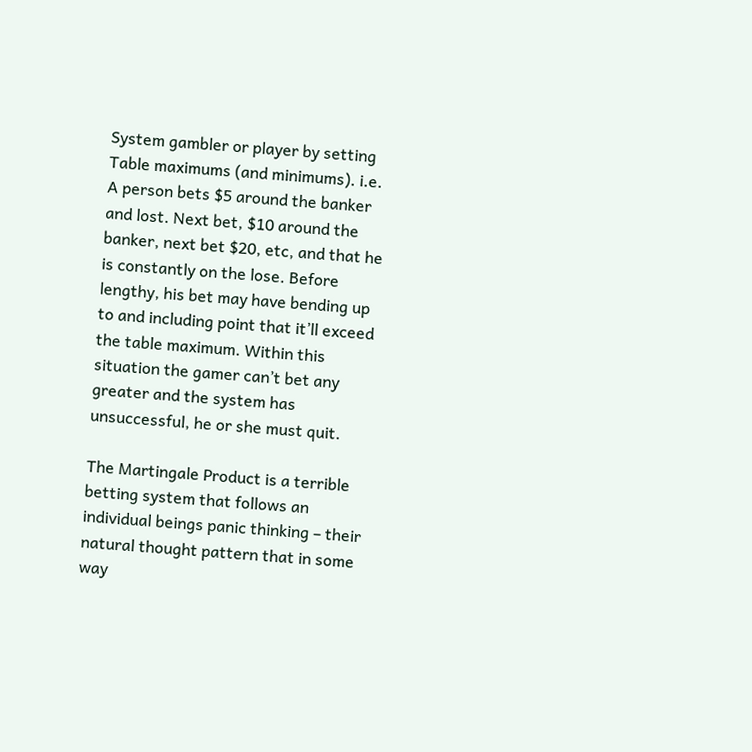System gambler or player by setting Table maximums (and minimums). i.e. A person bets $5 around the banker and lost. Next bet, $10 around the banker, next bet $20, etc, and that he is constantly on the lose. Before lengthy, his bet may have bending up to and including point that it’ll exceed the table maximum. Within this situation the gamer can’t bet any greater and the system has unsuccessful, he or she must quit.

The Martingale Product is a terrible betting system that follows an individual beings panic thinking – their natural thought pattern that in some way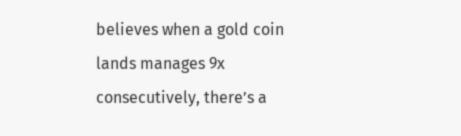believes when a gold coin lands manages 9x consecutively, there’s a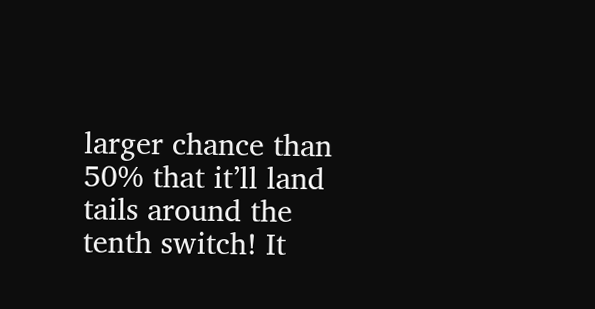larger chance than 50% that it’ll land tails around the tenth switch! It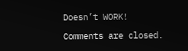Doesn’t WORK!

Comments are closed.